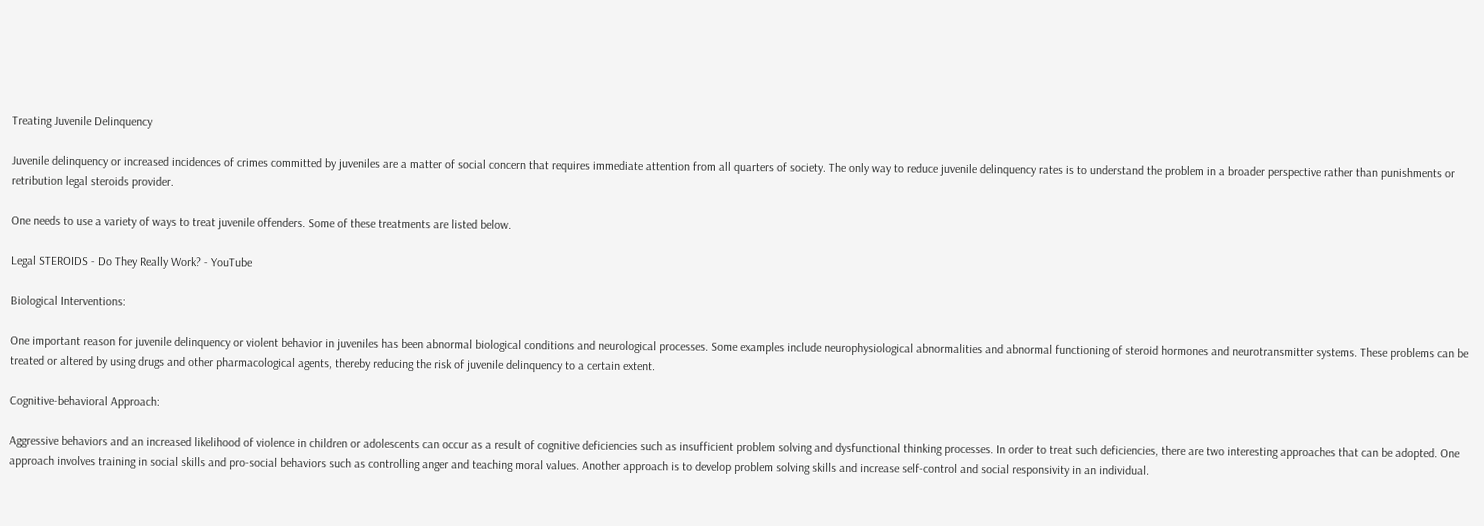Treating Juvenile Delinquency

Juvenile delinquency or increased incidences of crimes committed by juveniles are a matter of social concern that requires immediate attention from all quarters of society. The only way to reduce juvenile delinquency rates is to understand the problem in a broader perspective rather than punishments or retribution legal steroids provider.

One needs to use a variety of ways to treat juvenile offenders. Some of these treatments are listed below.

Legal STEROIDS - Do They Really Work? - YouTube

Biological Interventions:

One important reason for juvenile delinquency or violent behavior in juveniles has been abnormal biological conditions and neurological processes. Some examples include neurophysiological abnormalities and abnormal functioning of steroid hormones and neurotransmitter systems. These problems can be treated or altered by using drugs and other pharmacological agents, thereby reducing the risk of juvenile delinquency to a certain extent.

Cognitive-behavioral Approach:

Aggressive behaviors and an increased likelihood of violence in children or adolescents can occur as a result of cognitive deficiencies such as insufficient problem solving and dysfunctional thinking processes. In order to treat such deficiencies, there are two interesting approaches that can be adopted. One approach involves training in social skills and pro-social behaviors such as controlling anger and teaching moral values. Another approach is to develop problem solving skills and increase self-control and social responsivity in an individual.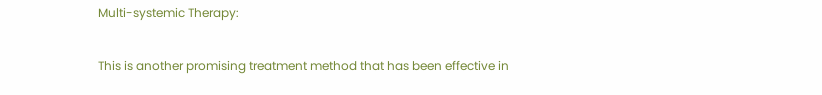Multi-systemic Therapy:

This is another promising treatment method that has been effective in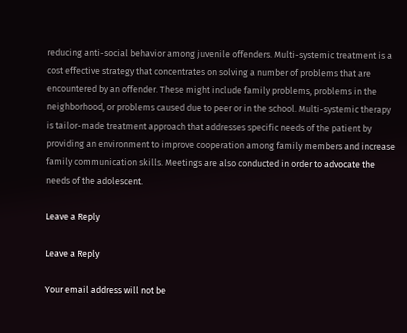reducing anti-social behavior among juvenile offenders. Multi-systemic treatment is a cost effective strategy that concentrates on solving a number of problems that are encountered by an offender. These might include family problems, problems in the neighborhood, or problems caused due to peer or in the school. Multi-systemic therapy is tailor-made treatment approach that addresses specific needs of the patient by providing an environment to improve cooperation among family members and increase family communication skills. Meetings are also conducted in order to advocate the needs of the adolescent.

Leave a Reply

Leave a Reply

Your email address will not be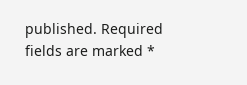published. Required fields are marked *